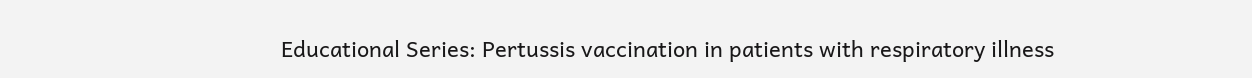Educational Series: Pertussis vaccination in patients with respiratory illness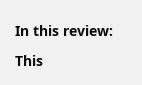In this review:

This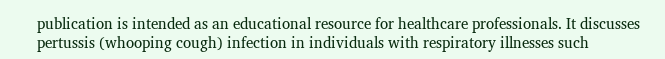publication is intended as an educational resource for healthcare professionals. It discusses
pertussis (whooping cough) infection in individuals with respiratory illnesses such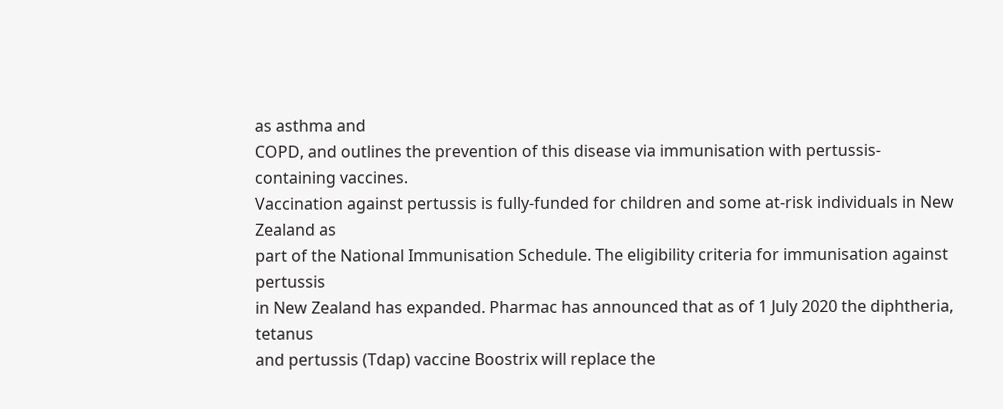as asthma and
COPD, and outlines the prevention of this disease via immunisation with pertussis-containing vaccines.
Vaccination against pertussis is fully-funded for children and some at-risk individuals in New Zealand as
part of the National Immunisation Schedule. The eligibility criteria for immunisation against pertussis
in New Zealand has expanded. Pharmac has announced that as of 1 July 2020 the diphtheria, tetanus
and pertussis (Tdap) vaccine Boostrix will replace the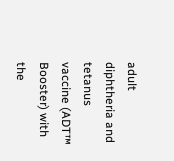adult diphtheria and tetanus vaccine (ADT™
Booster) with the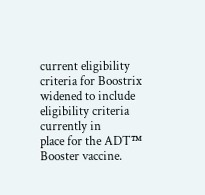current eligibility criteria for Boostrix widened to include eligibility criteria currently in
place for the ADT™ Booster vaccine.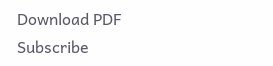Download PDF Subscribe